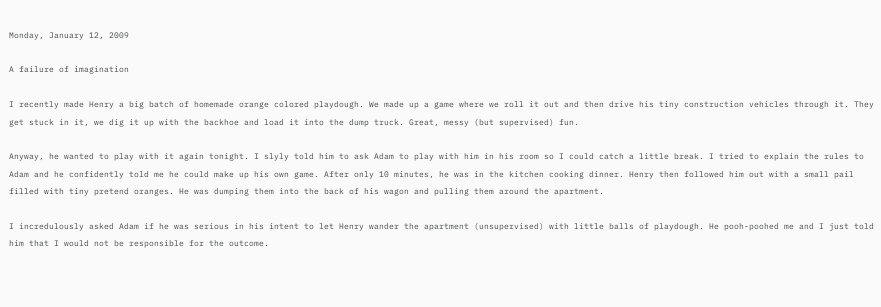Monday, January 12, 2009

A failure of imagination

I recently made Henry a big batch of homemade orange colored playdough. We made up a game where we roll it out and then drive his tiny construction vehicles through it. They get stuck in it, we dig it up with the backhoe and load it into the dump truck. Great, messy (but supervised) fun.

Anyway, he wanted to play with it again tonight. I slyly told him to ask Adam to play with him in his room so I could catch a little break. I tried to explain the rules to Adam and he confidently told me he could make up his own game. After only 10 minutes, he was in the kitchen cooking dinner. Henry then followed him out with a small pail filled with tiny pretend oranges. He was dumping them into the back of his wagon and pulling them around the apartment.

I incredulously asked Adam if he was serious in his intent to let Henry wander the apartment (unsupervised) with little balls of playdough. He pooh-poohed me and I just told him that I would not be responsible for the outcome.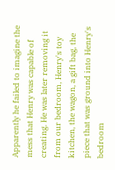Apparently he failed to imagine the mess that Henry was capable of creating. He was later removing it from our bedroom, Henry's toy kitchen, the wagon, a gift bag, the piece that was ground into Henry's bedroom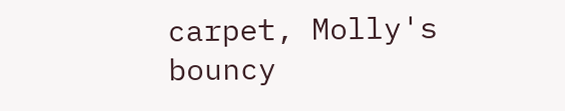carpet, Molly's bouncy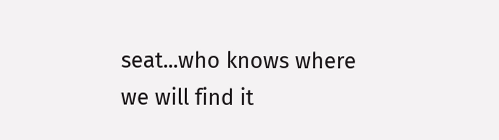seat...who knows where we will find it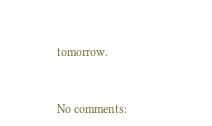tomorrow.


No comments: